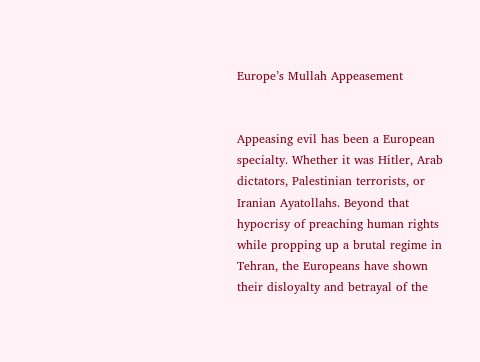Europe’s Mullah Appeasement


Appeasing evil has been a European specialty. Whether it was Hitler, Arab dictators, Palestinian terrorists, or Iranian Ayatollahs. Beyond that hypocrisy of preaching human rights while propping up a brutal regime in Tehran, the Europeans have shown their disloyalty and betrayal of the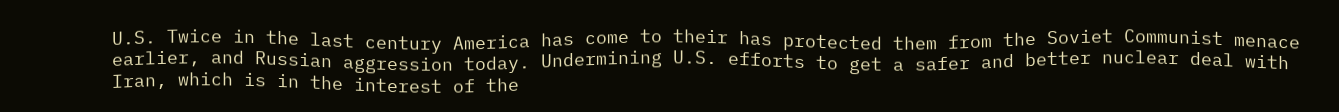U.S. Twice in the last century America has come to their has protected them from the Soviet Communist menace earlier, and Russian aggression today. Undermining U.S. efforts to get a safer and better nuclear deal with Iran, which is in the interest of the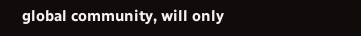global community, will only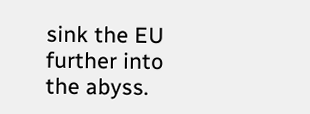sink the EU further into the abyss.